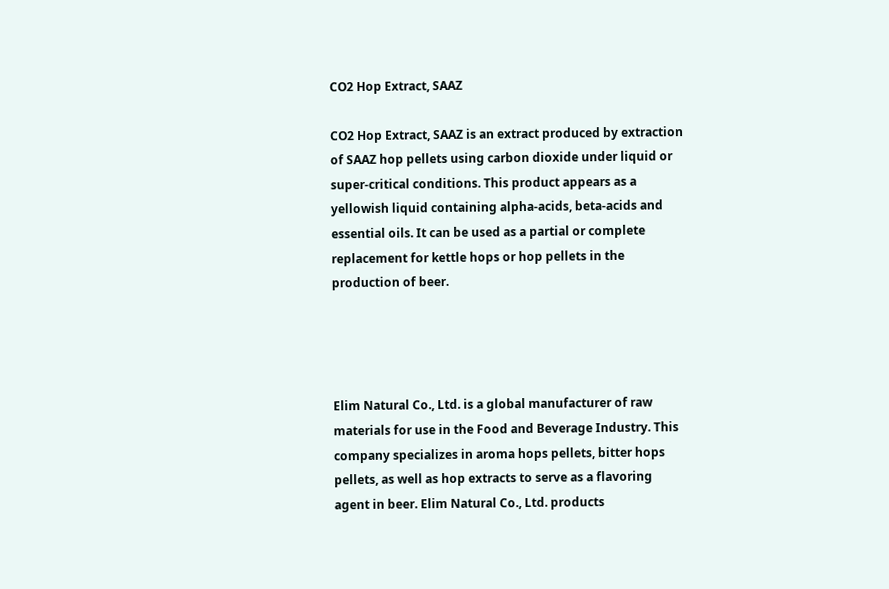CO2 Hop Extract, SAAZ

CO2 Hop Extract, SAAZ is an extract produced by extraction of SAAZ hop pellets using carbon dioxide under liquid or super-critical conditions. This product appears as a yellowish liquid containing alpha-acids, beta-acids and essential oils. It can be used as a partial or complete replacement for kettle hops or hop pellets in the production of beer.




Elim Natural Co., Ltd. is a global manufacturer of raw materials for use in the Food and Beverage Industry. This company specializes in aroma hops pellets, bitter hops pellets, as well as hop extracts to serve as a flavoring agent in beer. Elim Natural Co., Ltd. products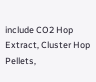include CO2 Hop Extract, Cluster Hop Pellets,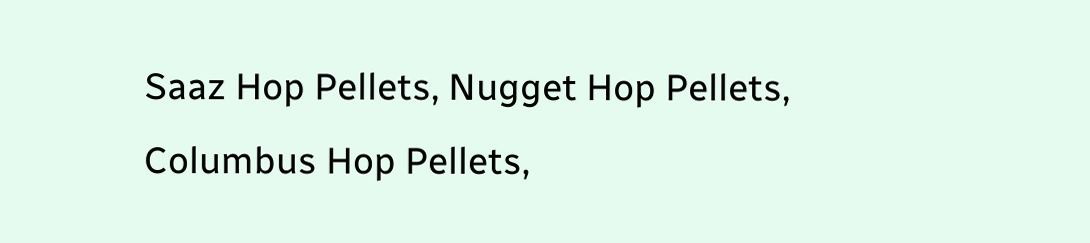Saaz Hop Pellets, Nugget Hop Pellets, Columbus Hop Pellets,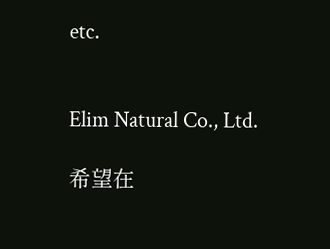etc.


Elim Natural Co., Ltd.

希望在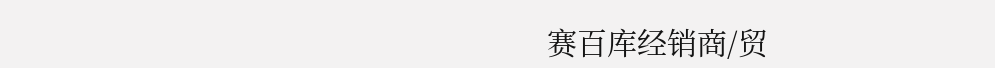赛百库经销商/贸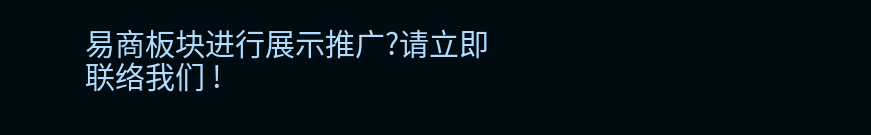易商板块进行展示推广?请立即联络我们 !